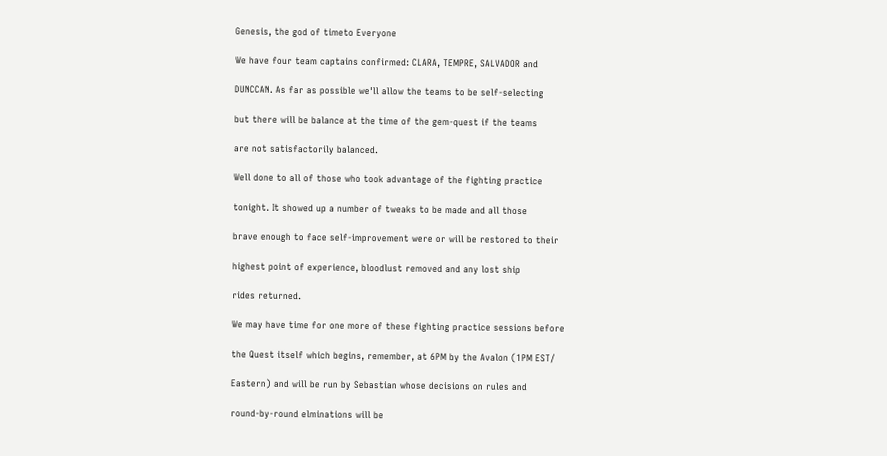Genesis, the god of timeto Everyone

We have four team captains confirmed: CLARA, TEMPRE, SALVADOR and

DUNCCAN. As far as possible we'll allow the teams to be self-selecting

but there will be balance at the time of the gem-quest if the teams

are not satisfactorily balanced.

Well done to all of those who took advantage of the fighting practice

tonight. It showed up a number of tweaks to be made and all those

brave enough to face self-improvement were or will be restored to their

highest point of experience, bloodlust removed and any lost ship

rides returned.

We may have time for one more of these fighting practice sessions before

the Quest itself which begins, remember, at 6PM by the Avalon (1PM EST/

Eastern) and will be run by Sebastian whose decisions on rules and

round-by-round elminations will be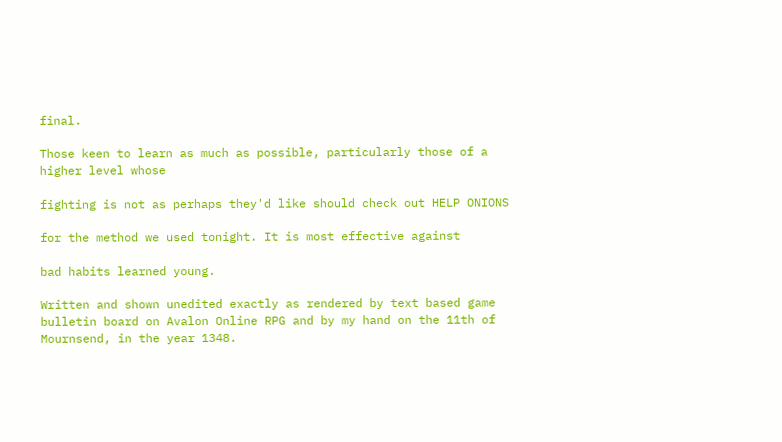final.

Those keen to learn as much as possible, particularly those of a higher level whose

fighting is not as perhaps they'd like should check out HELP ONIONS

for the method we used tonight. It is most effective against

bad habits learned young.

Written and shown unedited exactly as rendered by text based game bulletin board on Avalon Online RPG and by my hand on the 11th of Mournsend, in the year 1348.